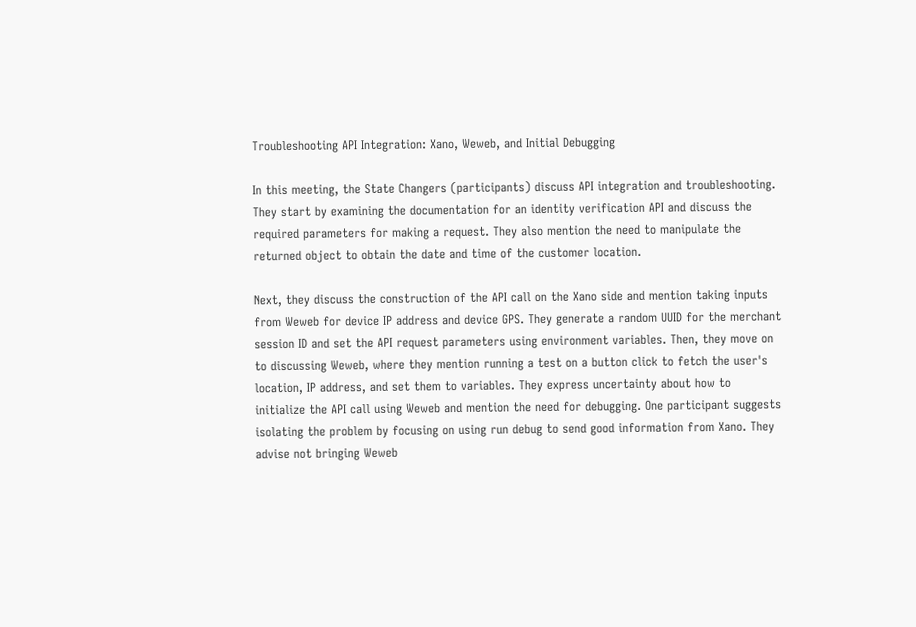Troubleshooting API Integration: Xano, Weweb, and Initial Debugging

In this meeting, the State Changers (participants) discuss API integration and troubleshooting. They start by examining the documentation for an identity verification API and discuss the required parameters for making a request. They also mention the need to manipulate the returned object to obtain the date and time of the customer location.

Next, they discuss the construction of the API call on the Xano side and mention taking inputs from Weweb for device IP address and device GPS. They generate a random UUID for the merchant session ID and set the API request parameters using environment variables. Then, they move on to discussing Weweb, where they mention running a test on a button click to fetch the user's location, IP address, and set them to variables. They express uncertainty about how to initialize the API call using Weweb and mention the need for debugging. One participant suggests isolating the problem by focusing on using run debug to send good information from Xano. They advise not bringing Weweb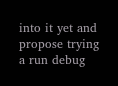into it yet and propose trying a run debug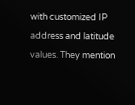with customized IP address and latitude values. They mention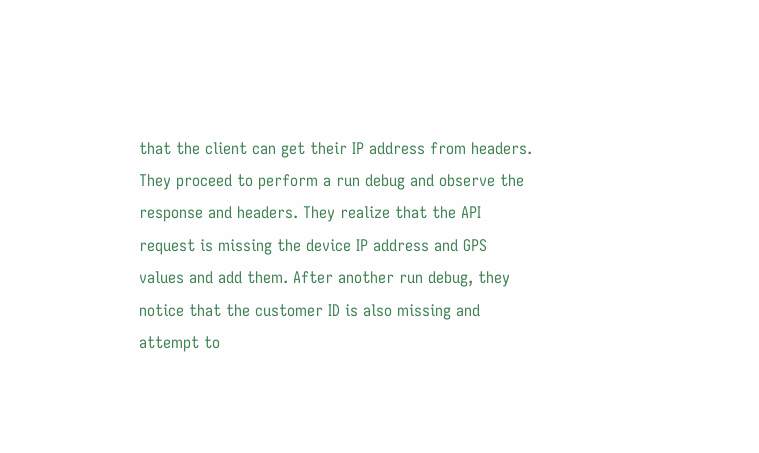that the client can get their IP address from headers. They proceed to perform a run debug and observe the response and headers. They realize that the API request is missing the device IP address and GPS values and add them. After another run debug, they notice that the customer ID is also missing and attempt to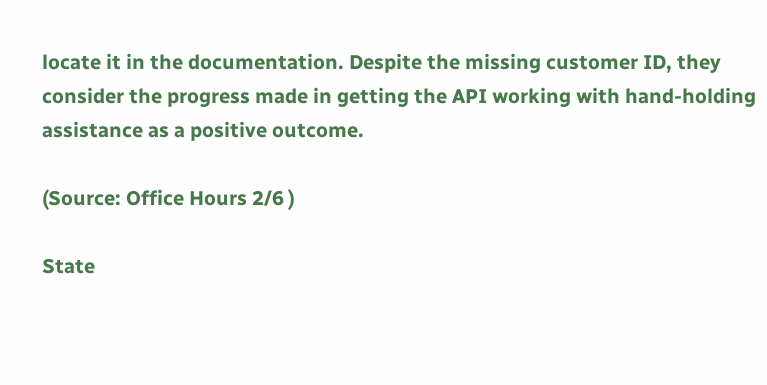locate it in the documentation. Despite the missing customer ID, they consider the progress made in getting the API working with hand-holding assistance as a positive outcome.

(Source: Office Hours 2/6 )

State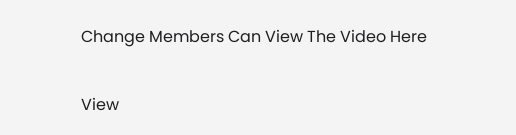Change Members Can View The Video Here

View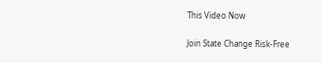This Video Now

Join State Change Risk-Free